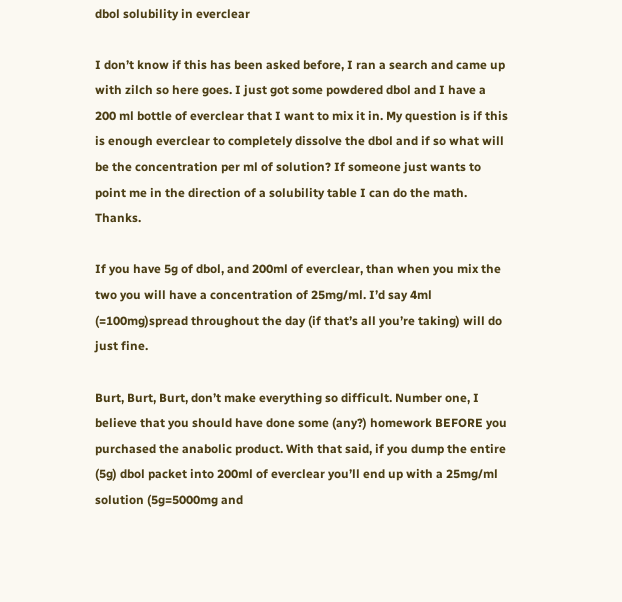dbol solubility in everclear

I don’t know if this has been asked before, I ran a search and came up with zilch so here goes. I just got some powdered dbol and I have a 200 ml bottle of everclear that I want to mix it in. My question is if this is enough everclear to completely dissolve the dbol and if so what will be the concentration per ml of solution? If someone just wants to point me in the direction of a solubility table I can do the math. Thanks.

If you have 5g of dbol, and 200ml of everclear, than when you mix the two you will have a concentration of 25mg/ml. I’d say 4ml (=100mg)spread throughout the day (if that’s all you’re taking) will do just fine.

Burt, Burt, Burt, don’t make everything so difficult. Number one, I believe that you should have done some (any?) homework BEFORE you purchased the anabolic product. With that said, if you dump the entire (5g) dbol packet into 200ml of everclear you’ll end up with a 25mg/ml solution (5g=5000mg and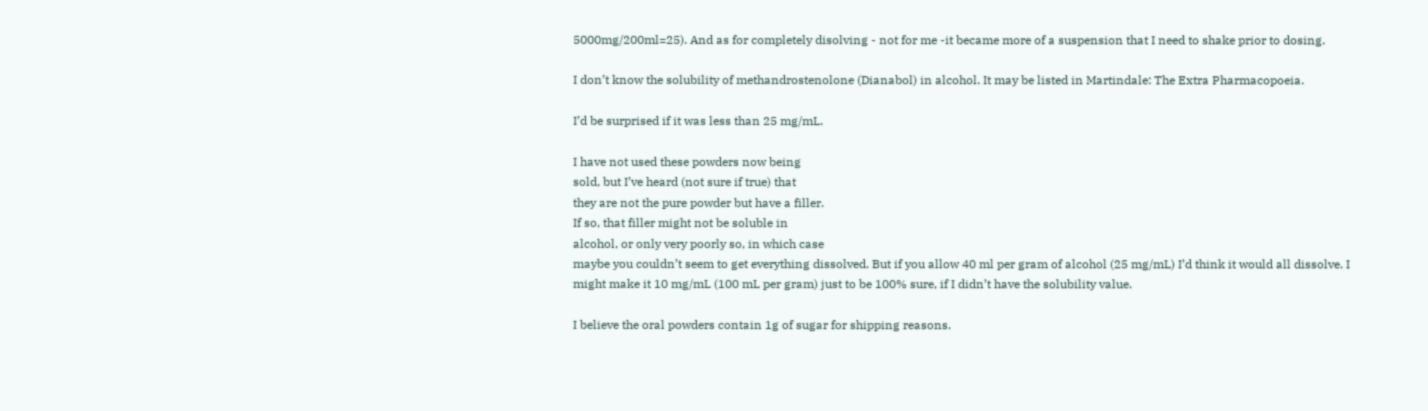5000mg/200ml=25). And as for completely disolving - not for me -it became more of a suspension that I need to shake prior to dosing.

I don’t know the solubility of methandrostenolone (Dianabol) in alcohol. It may be listed in Martindale: The Extra Pharmacopoeia.

I’d be surprised if it was less than 25 mg/mL.

I have not used these powders now being
sold, but I’ve heard (not sure if true) that
they are not the pure powder but have a filler.
If so, that filler might not be soluble in
alcohol, or only very poorly so, in which case
maybe you couldn’t seem to get everything dissolved. But if you allow 40 ml per gram of alcohol (25 mg/mL) I’d think it would all dissolve. I might make it 10 mg/mL (100 mL per gram) just to be 100% sure, if I didn’t have the solubility value.

I believe the oral powders contain 1g of sugar for shipping reasons.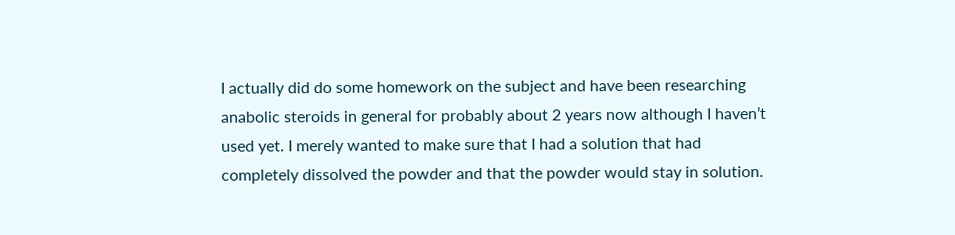I actually did do some homework on the subject and have been researching anabolic steroids in general for probably about 2 years now although I haven’t used yet. I merely wanted to make sure that I had a solution that had completely dissolved the powder and that the powder would stay in solution.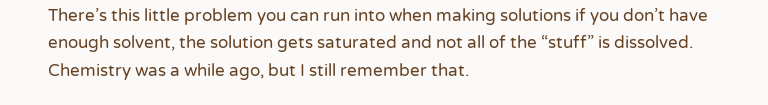There’s this little problem you can run into when making solutions if you don’t have enough solvent, the solution gets saturated and not all of the “stuff” is dissolved. Chemistry was a while ago, but I still remember that.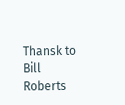Thansk to Bill Roberts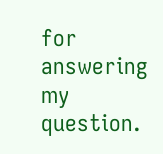for answering my question.